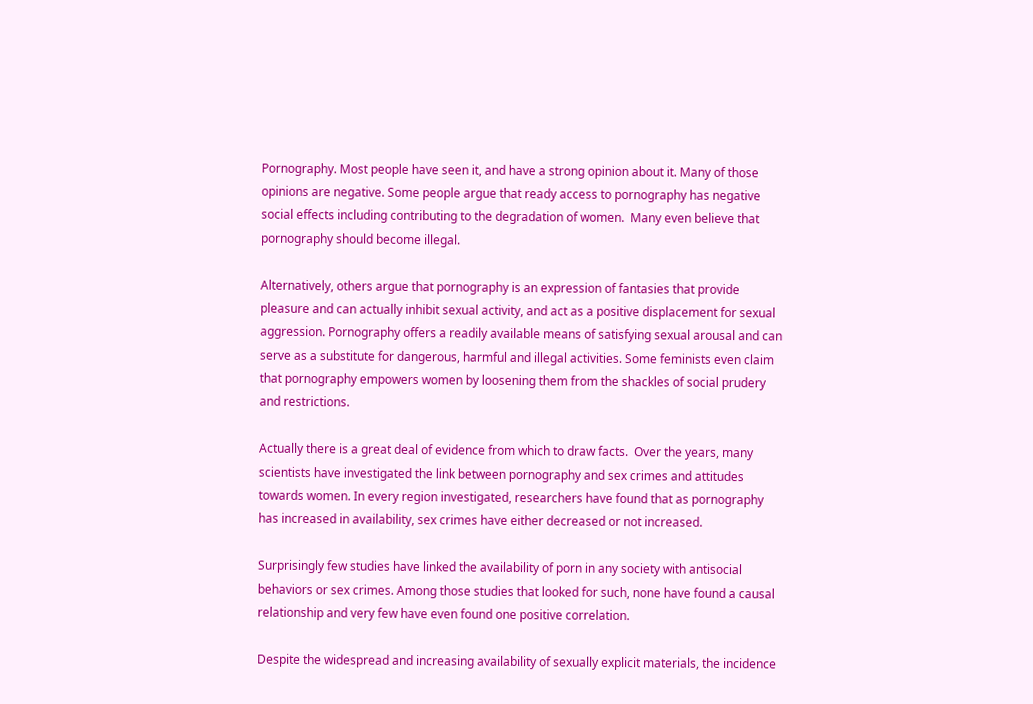Pornography. Most people have seen it, and have a strong opinion about it. Many of those opinions are negative. Some people argue that ready access to pornography has negative social effects including contributing to the degradation of women.  Many even believe that pornography should become illegal.

Alternatively, others argue that pornography is an expression of fantasies that provide pleasure and can actually inhibit sexual activity, and act as a positive displacement for sexual aggression. Pornography offers a readily available means of satisfying sexual arousal and can serve as a substitute for dangerous, harmful and illegal activities. Some feminists even claim that pornography empowers women by loosening them from the shackles of social prudery and restrictions.

Actually there is a great deal of evidence from which to draw facts.  Over the years, many scientists have investigated the link between pornography and sex crimes and attitudes towards women. In every region investigated, researchers have found that as pornography has increased in availability, sex crimes have either decreased or not increased.

Surprisingly few studies have linked the availability of porn in any society with antisocial behaviors or sex crimes. Among those studies that looked for such, none have found a causal relationship and very few have even found one positive correlation.

Despite the widespread and increasing availability of sexually explicit materials, the incidence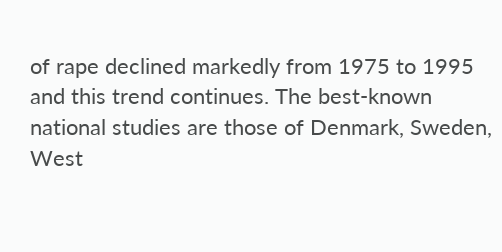of rape declined markedly from 1975 to 1995 and this trend continues. The best-known national studies are those of Denmark, Sweden, West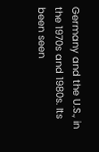Germany and the U.S., in the 1970s and 1980s. Its been seen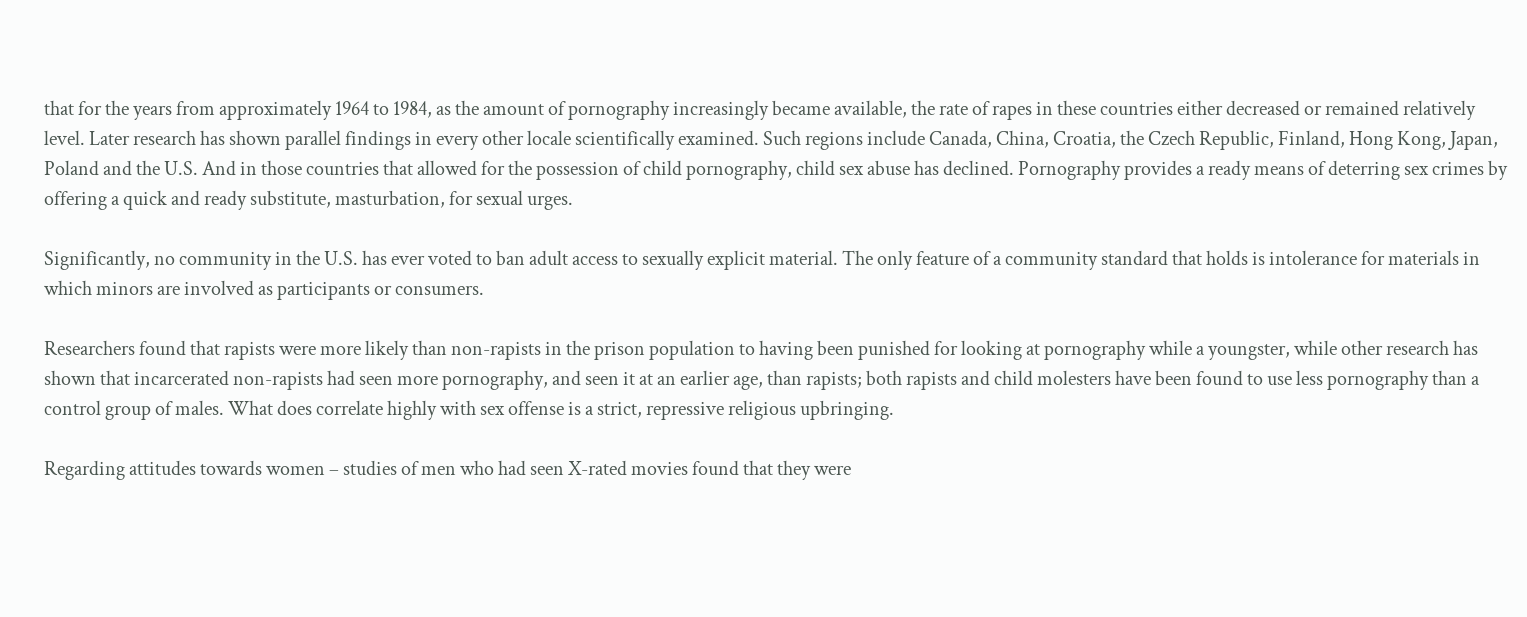that for the years from approximately 1964 to 1984, as the amount of pornography increasingly became available, the rate of rapes in these countries either decreased or remained relatively level. Later research has shown parallel findings in every other locale scientifically examined. Such regions include Canada, China, Croatia, the Czech Republic, Finland, Hong Kong, Japan, Poland and the U.S. And in those countries that allowed for the possession of child pornography, child sex abuse has declined. Pornography provides a ready means of deterring sex crimes by offering a quick and ready substitute, masturbation, for sexual urges.

Significantly, no community in the U.S. has ever voted to ban adult access to sexually explicit material. The only feature of a community standard that holds is intolerance for materials in which minors are involved as participants or consumers.

Researchers found that rapists were more likely than non-rapists in the prison population to having been punished for looking at pornography while a youngster, while other research has shown that incarcerated non-rapists had seen more pornography, and seen it at an earlier age, than rapists; both rapists and child molesters have been found to use less pornography than a control group of males. What does correlate highly with sex offense is a strict, repressive religious upbringing.

Regarding attitudes towards women – studies of men who had seen X-rated movies found that they were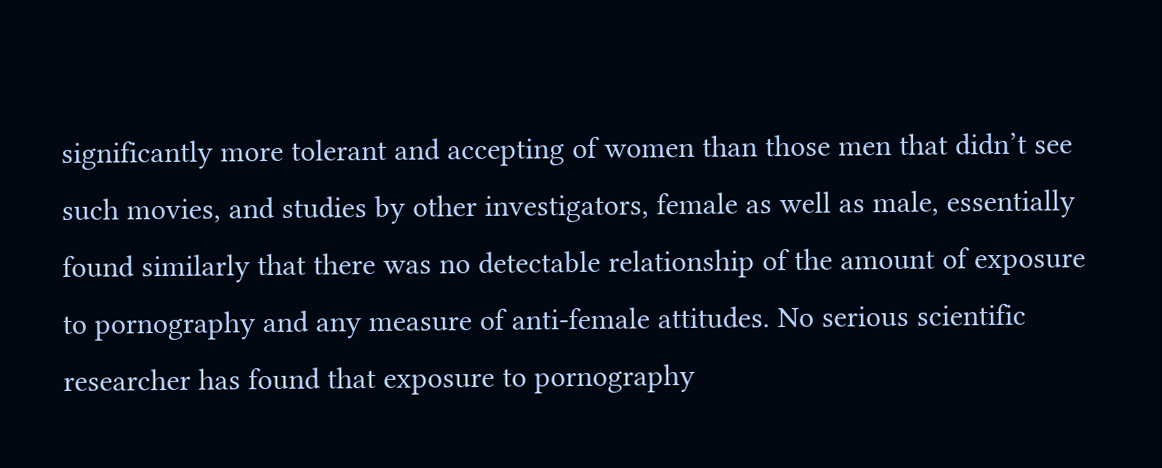significantly more tolerant and accepting of women than those men that didn’t see such movies, and studies by other investigators, female as well as male, essentially found similarly that there was no detectable relationship of the amount of exposure to pornography and any measure of anti-female attitudes. No serious scientific researcher has found that exposure to pornography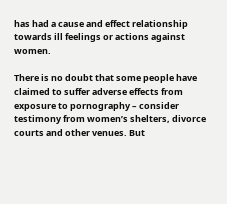has had a cause and effect relationship towards ill feelings or actions against women.

There is no doubt that some people have claimed to suffer adverse effects from exposure to pornography – consider testimony from women’s shelters, divorce courts and other venues. But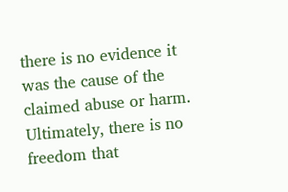there is no evidence it was the cause of the claimed abuse or harm. Ultimately, there is no freedom that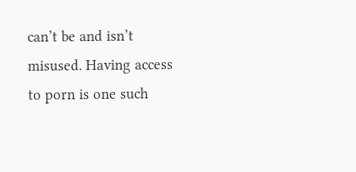can’t be and isn’t misused. Having access to porn is one such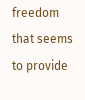freedom that seems to provide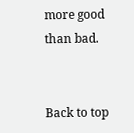more good than bad.


Back to top